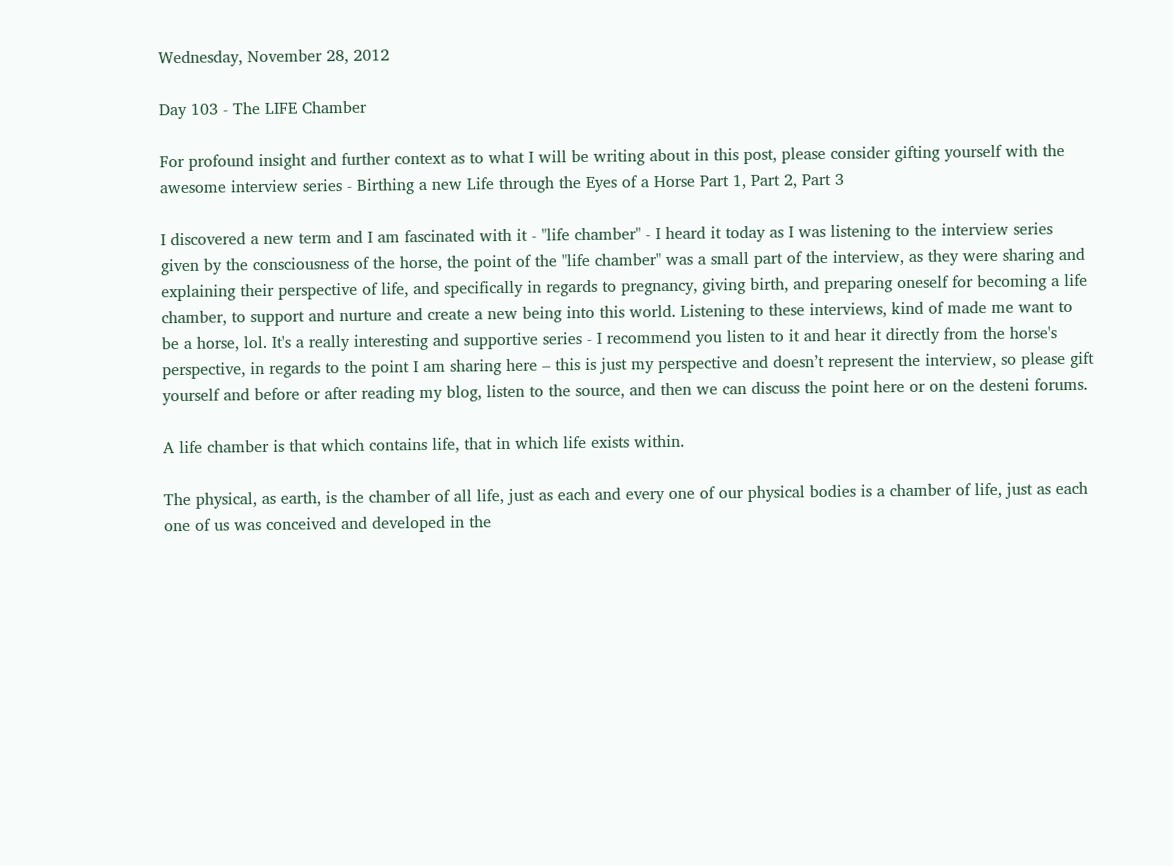Wednesday, November 28, 2012

Day 103 - The LIFE Chamber

For profound insight and further context as to what I will be writing about in this post, please consider gifting yourself with the awesome interview series - Birthing a new Life through the Eyes of a Horse Part 1, Part 2, Part 3

I discovered a new term and I am fascinated with it - "life chamber" - I heard it today as I was listening to the interview series given by the consciousness of the horse, the point of the "life chamber" was a small part of the interview, as they were sharing and explaining their perspective of life, and specifically in regards to pregnancy, giving birth, and preparing oneself for becoming a life chamber, to support and nurture and create a new being into this world. Listening to these interviews, kind of made me want to be a horse, lol. It's a really interesting and supportive series - I recommend you listen to it and hear it directly from the horse's perspective, in regards to the point I am sharing here – this is just my perspective and doesn’t represent the interview, so please gift yourself and before or after reading my blog, listen to the source, and then we can discuss the point here or on the desteni forums.

A life chamber is that which contains life, that in which life exists within.

The physical, as earth, is the chamber of all life, just as each and every one of our physical bodies is a chamber of life, just as each one of us was conceived and developed in the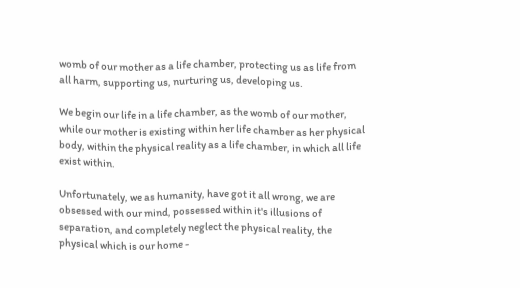womb of our mother as a life chamber, protecting us as life from all harm, supporting us, nurturing us, developing us.

We begin our life in a life chamber, as the womb of our mother, while our mother is existing within her life chamber as her physical body, within the physical reality as a life chamber, in which all life exist within.

Unfortunately, we as humanity, have got it all wrong, we are obsessed with our mind, possessed within it's illusions of separation, and completely neglect the physical reality, the physical which is our home -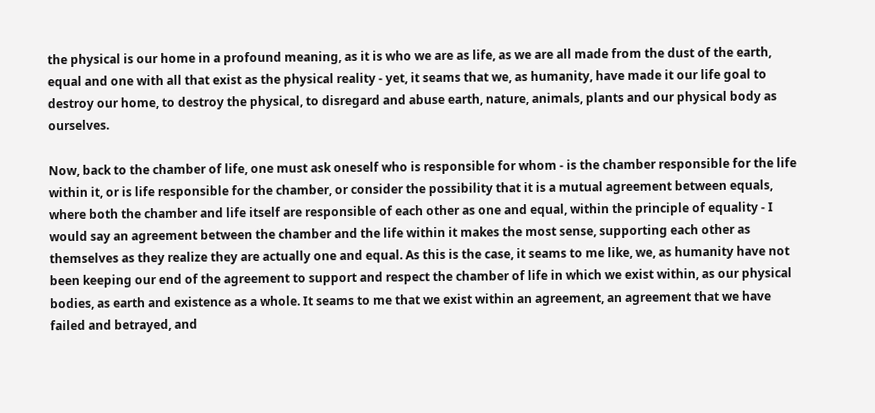the physical is our home in a profound meaning, as it is who we are as life, as we are all made from the dust of the earth, equal and one with all that exist as the physical reality - yet, it seams that we, as humanity, have made it our life goal to destroy our home, to destroy the physical, to disregard and abuse earth, nature, animals, plants and our physical body as ourselves.

Now, back to the chamber of life, one must ask oneself who is responsible for whom - is the chamber responsible for the life within it, or is life responsible for the chamber, or consider the possibility that it is a mutual agreement between equals, where both the chamber and life itself are responsible of each other as one and equal, within the principle of equality - I would say an agreement between the chamber and the life within it makes the most sense, supporting each other as themselves as they realize they are actually one and equal. As this is the case, it seams to me like, we, as humanity have not been keeping our end of the agreement to support and respect the chamber of life in which we exist within, as our physical bodies, as earth and existence as a whole. It seams to me that we exist within an agreement, an agreement that we have failed and betrayed, and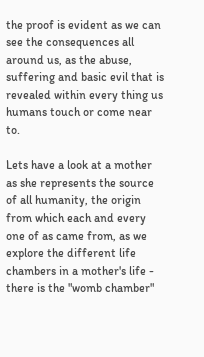the proof is evident as we can see the consequences all around us, as the abuse, suffering and basic evil that is revealed within every thing us humans touch or come near to.

Lets have a look at a mother as she represents the source of all humanity, the origin from which each and every one of as came from, as we explore the different life chambers in a mother's life - there is the "womb chamber"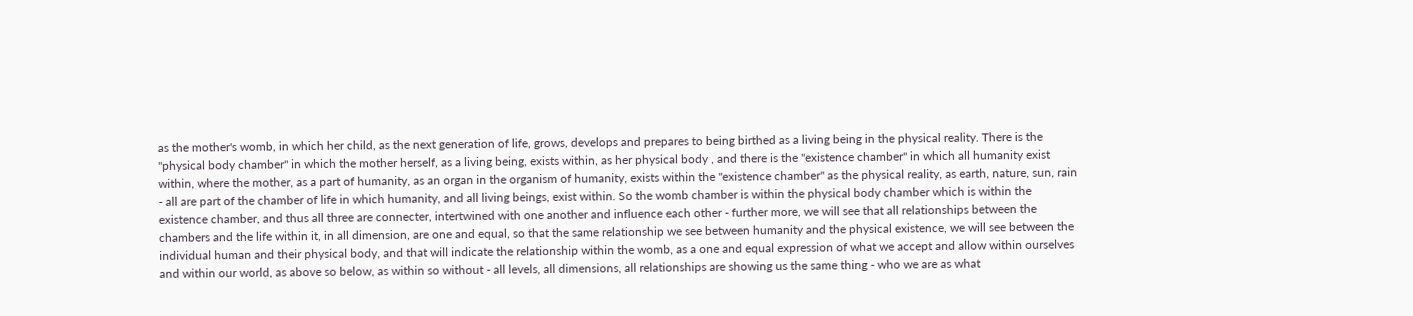as the mother's womb, in which her child, as the next generation of life, grows, develops and prepares to being birthed as a living being in the physical reality. There is the "physical body chamber" in which the mother herself, as a living being, exists within, as her physical body , and there is the "existence chamber" in which all humanity exist within, where the mother, as a part of humanity, as an organ in the organism of humanity, exists within the "existence chamber" as the physical reality, as earth, nature, sun, rain - all are part of the chamber of life in which humanity, and all living beings, exist within. So the womb chamber is within the physical body chamber which is within the existence chamber, and thus all three are connecter, intertwined with one another and influence each other - further more, we will see that all relationships between the chambers and the life within it, in all dimension, are one and equal, so that the same relationship we see between humanity and the physical existence, we will see between the individual human and their physical body, and that will indicate the relationship within the womb, as a one and equal expression of what we accept and allow within ourselves and within our world, as above so below, as within so without - all levels, all dimensions, all relationships are showing us the same thing - who we are as what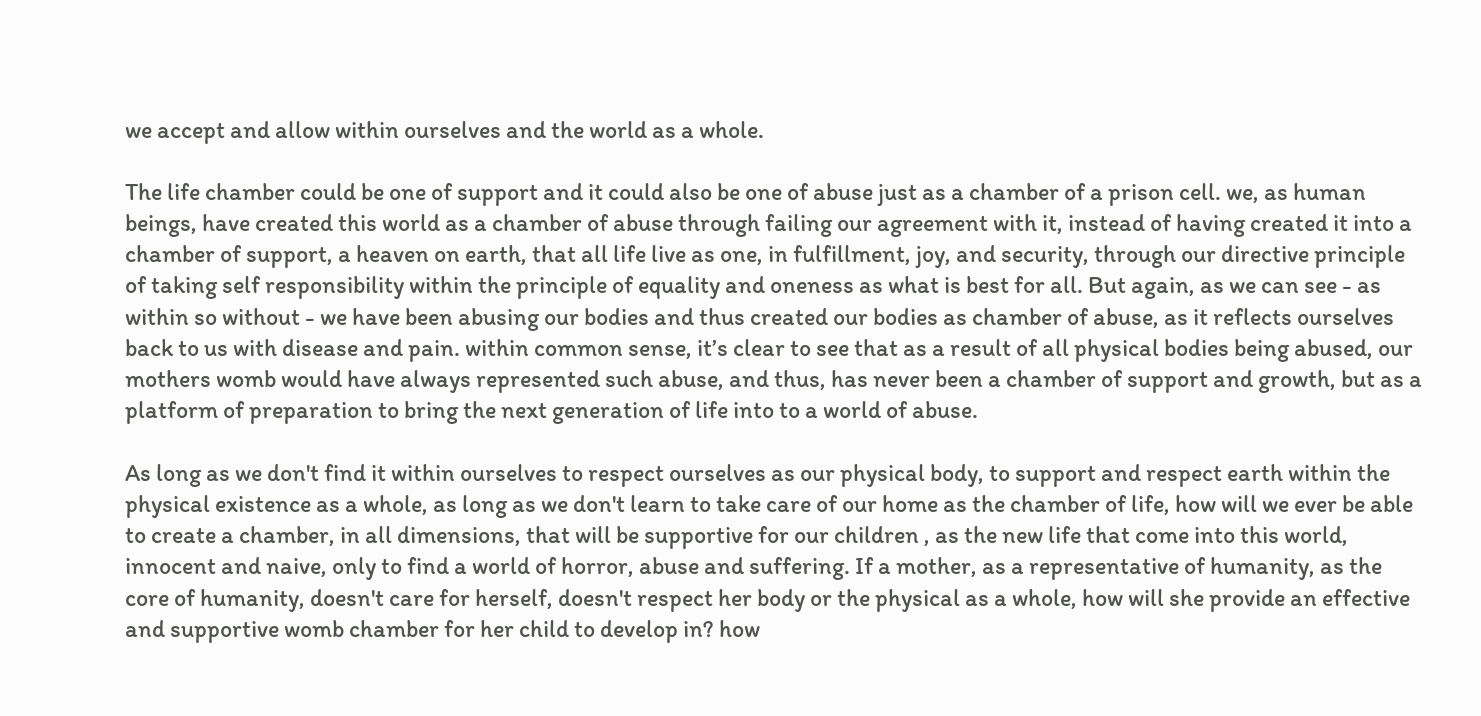we accept and allow within ourselves and the world as a whole.

The life chamber could be one of support and it could also be one of abuse just as a chamber of a prison cell. we, as human beings, have created this world as a chamber of abuse through failing our agreement with it, instead of having created it into a chamber of support, a heaven on earth, that all life live as one, in fulfillment, joy, and security, through our directive principle of taking self responsibility within the principle of equality and oneness as what is best for all. But again, as we can see - as within so without - we have been abusing our bodies and thus created our bodies as chamber of abuse, as it reflects ourselves back to us with disease and pain. within common sense, it’s clear to see that as a result of all physical bodies being abused, our mothers womb would have always represented such abuse, and thus, has never been a chamber of support and growth, but as a platform of preparation to bring the next generation of life into to a world of abuse.

As long as we don't find it within ourselves to respect ourselves as our physical body, to support and respect earth within the physical existence as a whole, as long as we don't learn to take care of our home as the chamber of life, how will we ever be able to create a chamber, in all dimensions, that will be supportive for our children , as the new life that come into this world, innocent and naive, only to find a world of horror, abuse and suffering. If a mother, as a representative of humanity, as the core of humanity, doesn't care for herself, doesn't respect her body or the physical as a whole, how will she provide an effective and supportive womb chamber for her child to develop in? how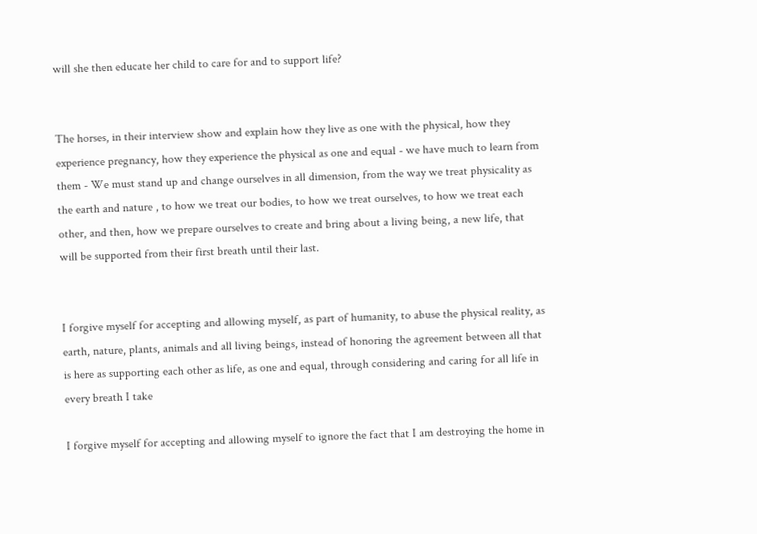will she then educate her child to care for and to support life?


The horses, in their interview show and explain how they live as one with the physical, how they experience pregnancy, how they experience the physical as one and equal - we have much to learn from them - We must stand up and change ourselves in all dimension, from the way we treat physicality as the earth and nature , to how we treat our bodies, to how we treat ourselves, to how we treat each other, and then, how we prepare ourselves to create and bring about a living being, a new life, that will be supported from their first breath until their last.


I forgive myself for accepting and allowing myself, as part of humanity, to abuse the physical reality, as earth, nature, plants, animals and all living beings, instead of honoring the agreement between all that is here as supporting each other as life, as one and equal, through considering and caring for all life in every breath I take

I forgive myself for accepting and allowing myself to ignore the fact that I am destroying the home in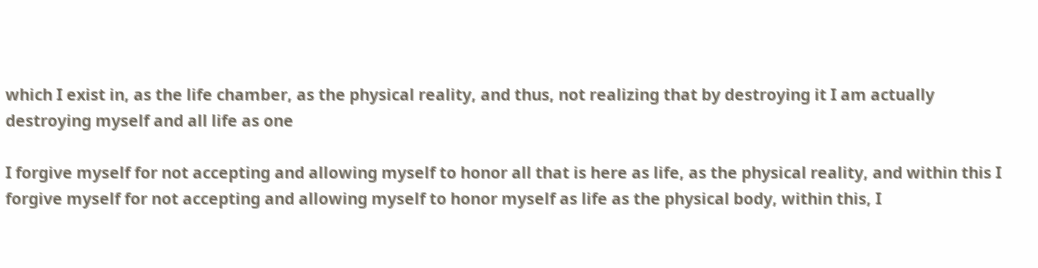which I exist in, as the life chamber, as the physical reality, and thus, not realizing that by destroying it I am actually destroying myself and all life as one

I forgive myself for not accepting and allowing myself to honor all that is here as life, as the physical reality, and within this I forgive myself for not accepting and allowing myself to honor myself as life as the physical body, within this, I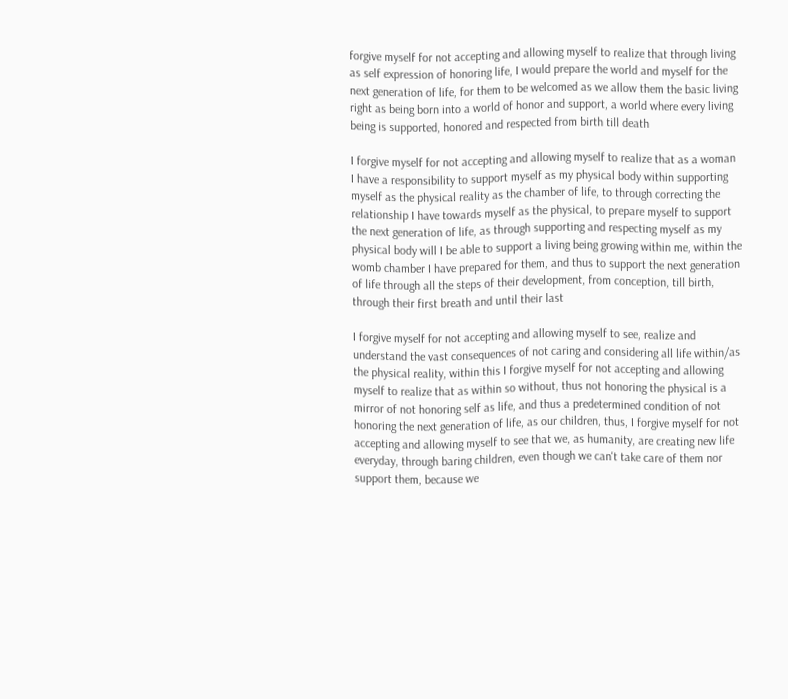forgive myself for not accepting and allowing myself to realize that through living as self expression of honoring life, I would prepare the world and myself for the next generation of life, for them to be welcomed as we allow them the basic living right as being born into a world of honor and support, a world where every living being is supported, honored and respected from birth till death

I forgive myself for not accepting and allowing myself to realize that as a woman I have a responsibility to support myself as my physical body within supporting myself as the physical reality as the chamber of life, to through correcting the relationship I have towards myself as the physical, to prepare myself to support the next generation of life, as through supporting and respecting myself as my physical body will I be able to support a living being growing within me, within the womb chamber I have prepared for them, and thus to support the next generation of life through all the steps of their development, from conception, till birth, through their first breath and until their last

I forgive myself for not accepting and allowing myself to see, realize and understand the vast consequences of not caring and considering all life within/as the physical reality, within this I forgive myself for not accepting and allowing myself to realize that as within so without, thus not honoring the physical is a mirror of not honoring self as life, and thus a predetermined condition of not honoring the next generation of life, as our children, thus, I forgive myself for not accepting and allowing myself to see that we, as humanity, are creating new life everyday, through baring children, even though we can't take care of them nor support them, because we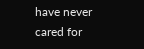have never cared for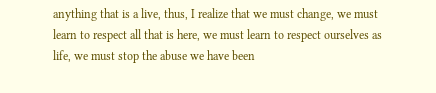anything that is a live, thus, I realize that we must change, we must learn to respect all that is here, we must learn to respect ourselves as life, we must stop the abuse we have been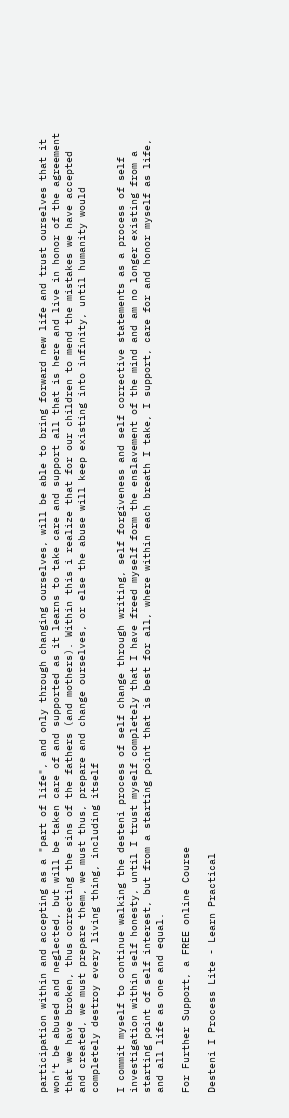participation within and accepting as a "part of life", and only through changing ourselves, will be able to bring forward new life and trust ourselves that it won't be abused and neglected, but will be taken care of and supported as it learns to take care and support all that is here and live in honor of the agreement that we have broken, thus correcting the sins of the fathers (and mothers). Within this i realize that for our children to mend the mistakes we have accepted and created, we must prepare them, we must thus, prepare and change ourselves, or else the abuse will keep existing into infinity, until humanity would completely destroy every living thing, including itself

I commit myself to continue walking the desteni process of self change through writing, self forgiveness and self corrective statements as a process of self investigation within self honesty, until I trust myself completely that I have freed myself form the enslavement of the mind and am no longer existing from a starting point of self interest, but from a starting point that is best for all, where within each breath I take, I support, care for and honor myself as life, and all life as one and equal.

For Further Support, a FREE online Course

Desteni I Process Lite - Learn Practical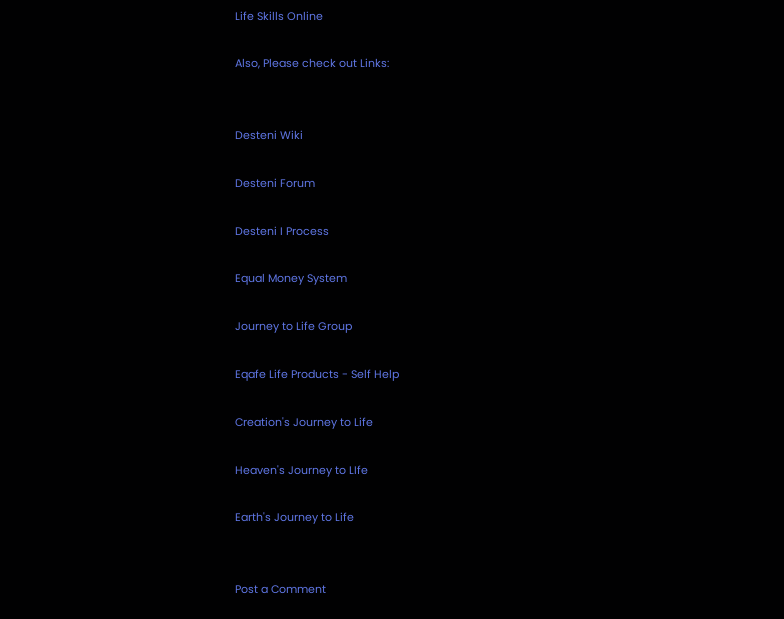Life Skills Online

Also, Please check out Links:


Desteni Wiki

Desteni Forum

Desteni I Process

Equal Money System

Journey to Life Group

Eqafe Life Products - Self Help

Creation's Journey to Life

Heaven's Journey to LIfe

Earth's Journey to Life


Post a Comment